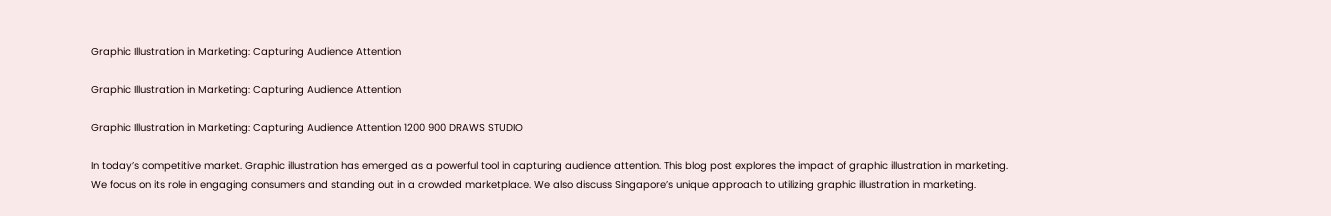Graphic Illustration in Marketing: Capturing Audience Attention

Graphic Illustration in Marketing: Capturing Audience Attention

Graphic Illustration in Marketing: Capturing Audience Attention 1200 900 DRAWS STUDIO

In today’s competitive market. Graphic illustration has emerged as a powerful tool in capturing audience attention. This blog post explores the impact of graphic illustration in marketing. We focus on its role in engaging consumers and standing out in a crowded marketplace. We also discuss Singapore’s unique approach to utilizing graphic illustration in marketing.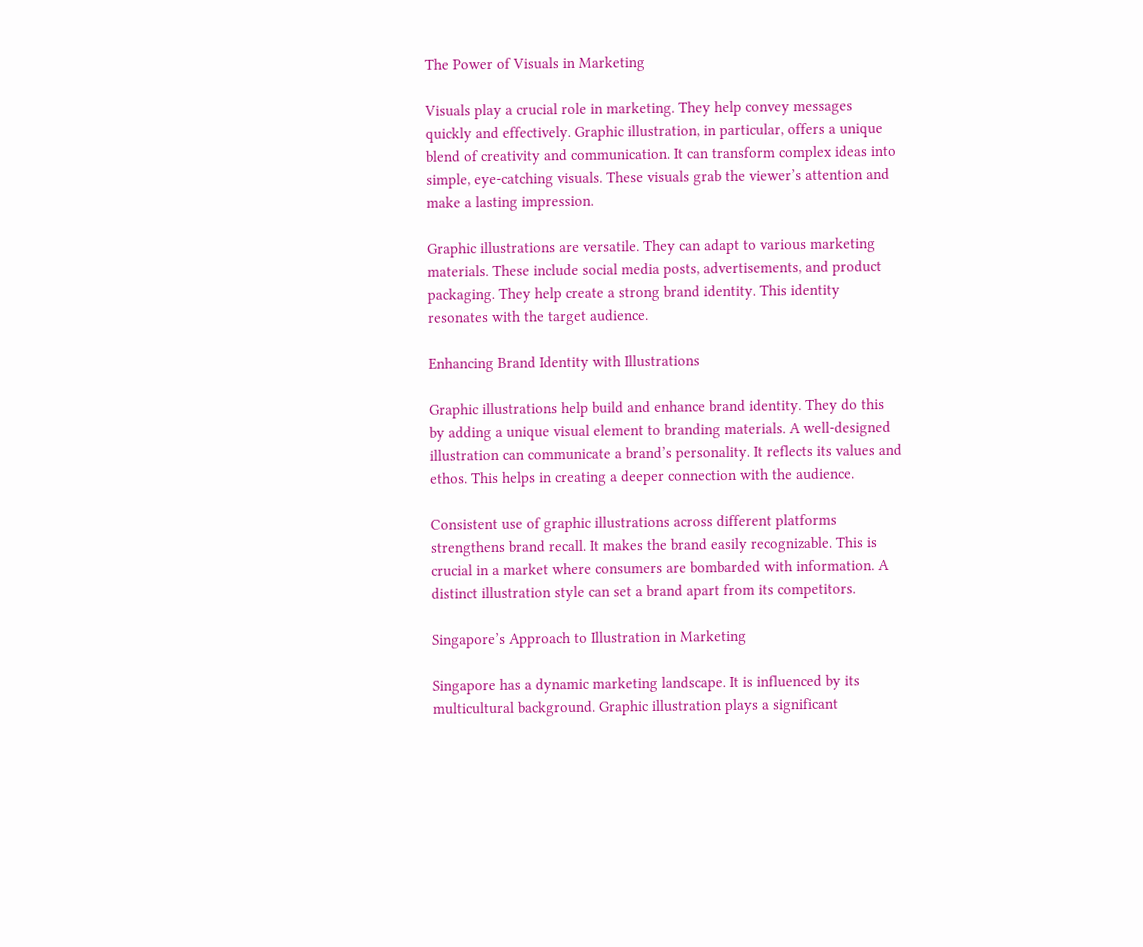The Power of Visuals in Marketing

Visuals play a crucial role in marketing. They help convey messages quickly and effectively. Graphic illustration, in particular, offers a unique blend of creativity and communication. It can transform complex ideas into simple, eye-catching visuals. These visuals grab the viewer’s attention and make a lasting impression.

Graphic illustrations are versatile. They can adapt to various marketing materials. These include social media posts, advertisements, and product packaging. They help create a strong brand identity. This identity resonates with the target audience.

Enhancing Brand Identity with Illustrations

Graphic illustrations help build and enhance brand identity. They do this by adding a unique visual element to branding materials. A well-designed illustration can communicate a brand’s personality. It reflects its values and ethos. This helps in creating a deeper connection with the audience.

Consistent use of graphic illustrations across different platforms strengthens brand recall. It makes the brand easily recognizable. This is crucial in a market where consumers are bombarded with information. A distinct illustration style can set a brand apart from its competitors.

Singapore’s Approach to Illustration in Marketing

Singapore has a dynamic marketing landscape. It is influenced by its multicultural background. Graphic illustration plays a significant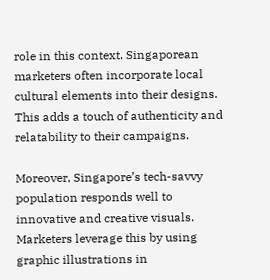role in this context. Singaporean marketers often incorporate local cultural elements into their designs. This adds a touch of authenticity and relatability to their campaigns.

Moreover, Singapore’s tech-savvy population responds well to innovative and creative visuals. Marketers leverage this by using graphic illustrations in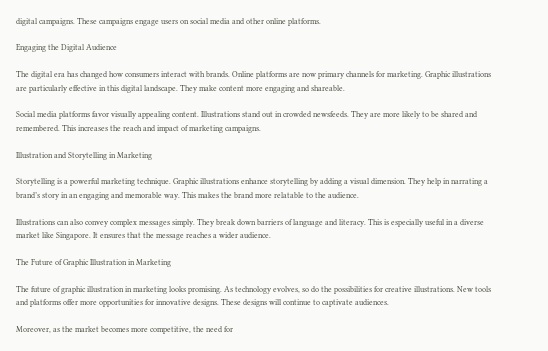digital campaigns. These campaigns engage users on social media and other online platforms.

Engaging the Digital Audience

The digital era has changed how consumers interact with brands. Online platforms are now primary channels for marketing. Graphic illustrations are particularly effective in this digital landscape. They make content more engaging and shareable.

Social media platforms favor visually appealing content. Illustrations stand out in crowded newsfeeds. They are more likely to be shared and remembered. This increases the reach and impact of marketing campaigns.

Illustration and Storytelling in Marketing

Storytelling is a powerful marketing technique. Graphic illustrations enhance storytelling by adding a visual dimension. They help in narrating a brand’s story in an engaging and memorable way. This makes the brand more relatable to the audience.

Illustrations can also convey complex messages simply. They break down barriers of language and literacy. This is especially useful in a diverse market like Singapore. It ensures that the message reaches a wider audience.

The Future of Graphic Illustration in Marketing

The future of graphic illustration in marketing looks promising. As technology evolves, so do the possibilities for creative illustrations. New tools and platforms offer more opportunities for innovative designs. These designs will continue to captivate audiences.

Moreover, as the market becomes more competitive, the need for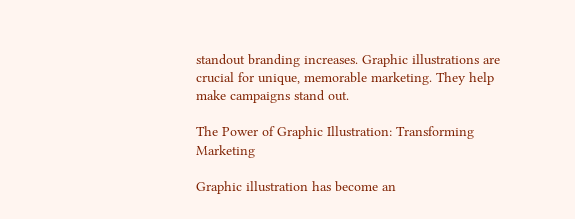standout branding increases. Graphic illustrations are crucial for unique, memorable marketing. They help make campaigns stand out.

The Power of Graphic Illustration: Transforming Marketing

Graphic illustration has become an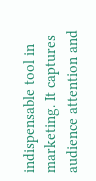indispensable tool in marketing. It captures audience attention and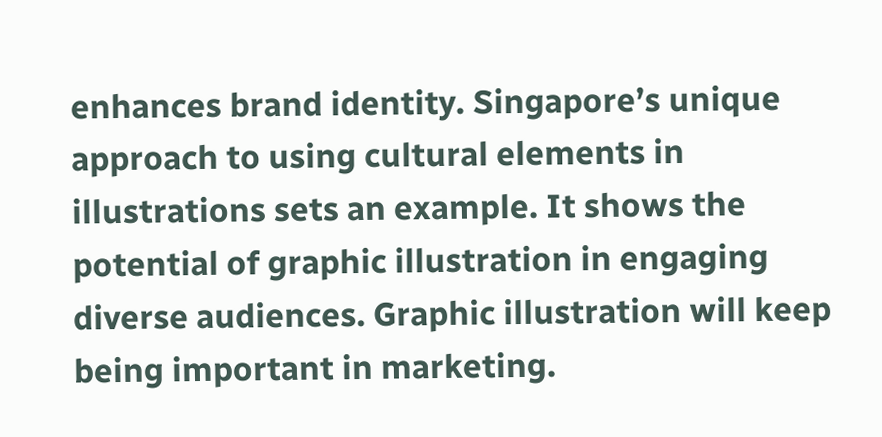enhances brand identity. Singapore’s unique approach to using cultural elements in illustrations sets an example. It shows the potential of graphic illustration in engaging diverse audiences. Graphic illustration will keep being important in marketing.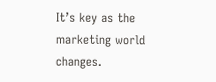It’s key as the marketing world changes.